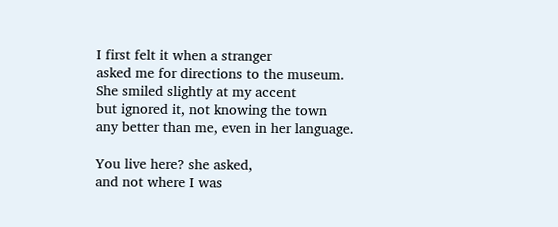I first felt it when a stranger
asked me for directions to the museum.
She smiled slightly at my accent
but ignored it, not knowing the town
any better than me, even in her language.

You live here? she asked,
and not where I was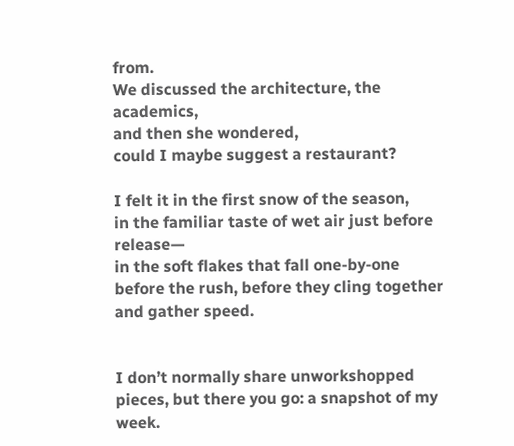from.
We discussed the architecture, the academics,
and then she wondered,
could I maybe suggest a restaurant?

I felt it in the first snow of the season,
in the familiar taste of wet air just before release—
in the soft flakes that fall one-by-one
before the rush, before they cling together
and gather speed.


I don’t normally share unworkshopped pieces, but there you go: a snapshot of my week.